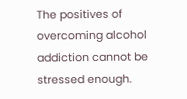The positives of overcoming alcohol addiction cannot be stressed enough.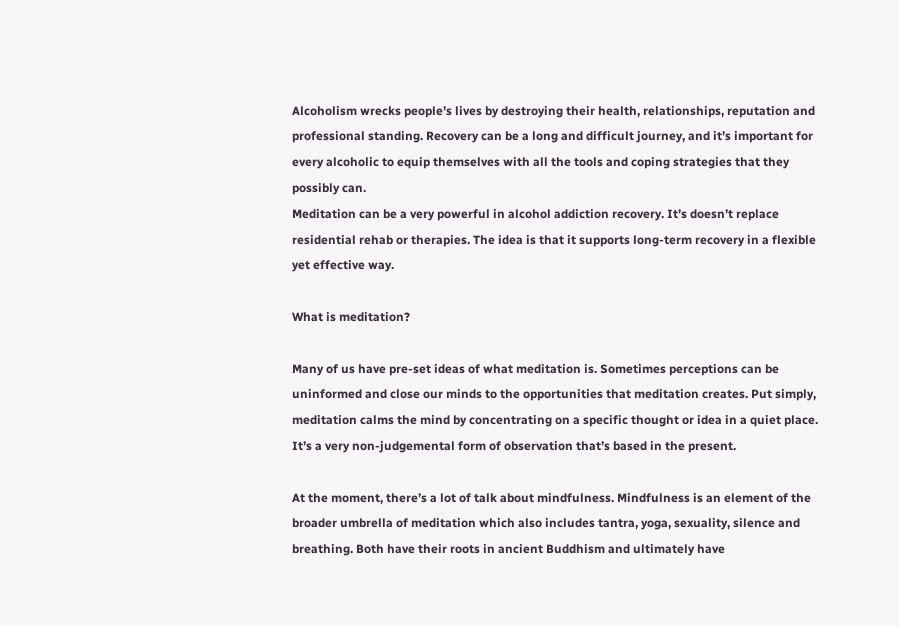Alcoholism wrecks people’s lives by destroying their health, relationships, reputation and professional standing. Recovery can be a long and difficult journey, and it’s important for every alcoholic to equip themselves with all the tools and coping strategies that they possibly can.
Meditation can be a very powerful in alcohol addiction recovery. It’s doesn’t replace residential rehab or therapies. The idea is that it supports long-term recovery in a flexible yet effective way.

What is meditation?

Many of us have pre-set ideas of what meditation is. Sometimes perceptions can be uninformed and close our minds to the opportunities that meditation creates. Put simply, meditation calms the mind by concentrating on a specific thought or idea in a quiet place. It’s a very non-judgemental form of observation that’s based in the present.

At the moment, there’s a lot of talk about mindfulness. Mindfulness is an element of the broader umbrella of meditation which also includes tantra, yoga, sexuality, silence and breathing. Both have their roots in ancient Buddhism and ultimately have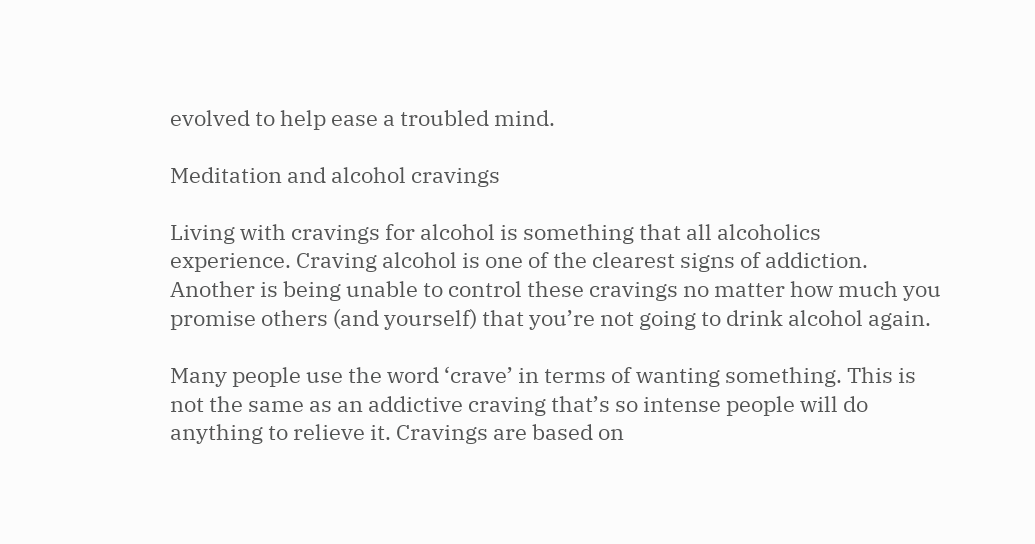evolved to help ease a troubled mind.

Meditation and alcohol cravings

Living with cravings for alcohol is something that all alcoholics experience. Craving alcohol is one of the clearest signs of addiction. Another is being unable to control these cravings no matter how much you promise others (and yourself) that you’re not going to drink alcohol again.

Many people use the word ‘crave’ in terms of wanting something. This is not the same as an addictive craving that’s so intense people will do anything to relieve it. Cravings are based on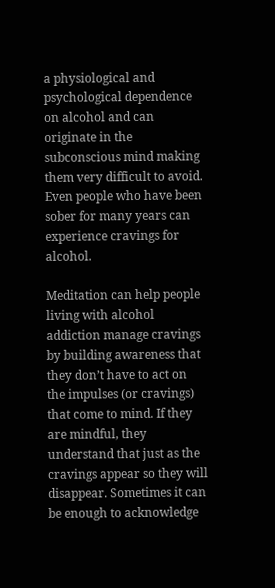a physiological and psychological dependence on alcohol and can originate in the subconscious mind making them very difficult to avoid. Even people who have been sober for many years can experience cravings for alcohol.

Meditation can help people living with alcohol addiction manage cravings by building awareness that they don’t have to act on the impulses (or cravings) that come to mind. If they are mindful, they understand that just as the cravings appear so they will disappear. Sometimes it can be enough to acknowledge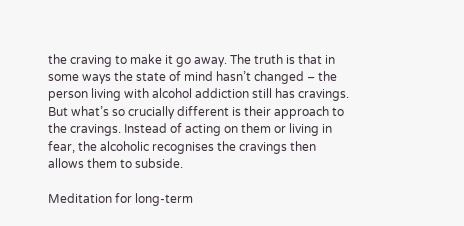the craving to make it go away. The truth is that in some ways the state of mind hasn’t changed – the person living with alcohol addiction still has cravings. But what’s so crucially different is their approach to the cravings. Instead of acting on them or living in fear, the alcoholic recognises the cravings then allows them to subside.

Meditation for long-term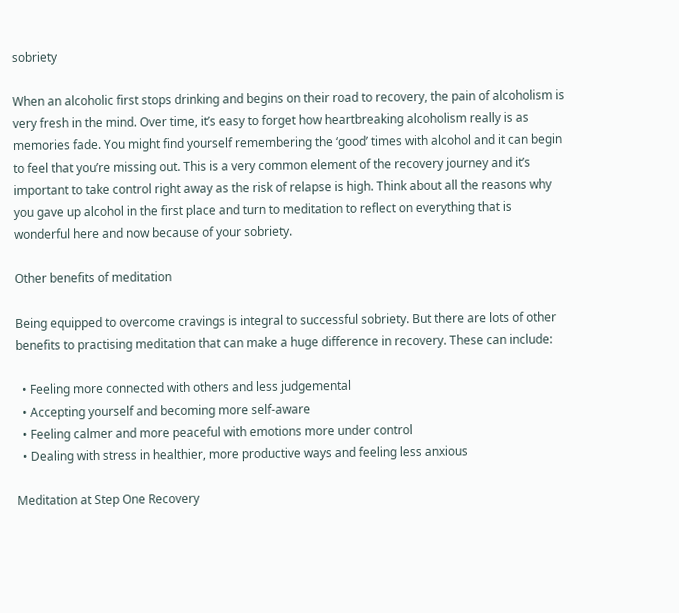sobriety

When an alcoholic first stops drinking and begins on their road to recovery, the pain of alcoholism is very fresh in the mind. Over time, it’s easy to forget how heartbreaking alcoholism really is as memories fade. You might find yourself remembering the ‘good’ times with alcohol and it can begin to feel that you’re missing out. This is a very common element of the recovery journey and it’s important to take control right away as the risk of relapse is high. Think about all the reasons why you gave up alcohol in the first place and turn to meditation to reflect on everything that is wonderful here and now because of your sobriety.

Other benefits of meditation

Being equipped to overcome cravings is integral to successful sobriety. But there are lots of other benefits to practising meditation that can make a huge difference in recovery. These can include:

  • Feeling more connected with others and less judgemental
  • Accepting yourself and becoming more self-aware
  • Feeling calmer and more peaceful with emotions more under control
  • Dealing with stress in healthier, more productive ways and feeling less anxious

Meditation at Step One Recovery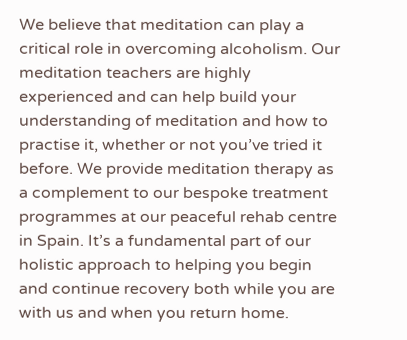We believe that meditation can play a critical role in overcoming alcoholism. Our meditation teachers are highly experienced and can help build your understanding of meditation and how to practise it, whether or not you’ve tried it before. We provide meditation therapy as a complement to our bespoke treatment programmes at our peaceful rehab centre in Spain. It’s a fundamental part of our holistic approach to helping you begin and continue recovery both while you are with us and when you return home.